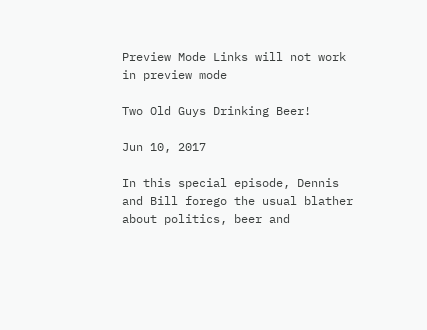Preview Mode Links will not work in preview mode

Two Old Guys Drinking Beer!

Jun 10, 2017

In this special episode, Dennis and Bill forego the usual blather about politics, beer and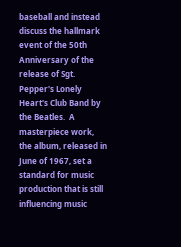baseball and instead discuss the hallmark event of the 50th Anniversary of the release of Sgt. Pepper's Lonely Heart's Club Band by the Beatles.  A masterpiece work, the album, released in June of 1967, set a standard for music production that is still influencing music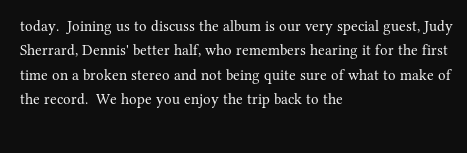today.  Joining us to discuss the album is our very special guest, Judy Sherrard, Dennis' better half, who remembers hearing it for the first time on a broken stereo and not being quite sure of what to make of the record.  We hope you enjoy the trip back to the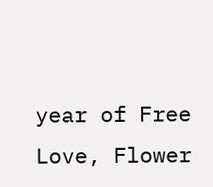year of Free Love, Flower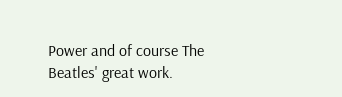Power and of course The Beatles' great work.